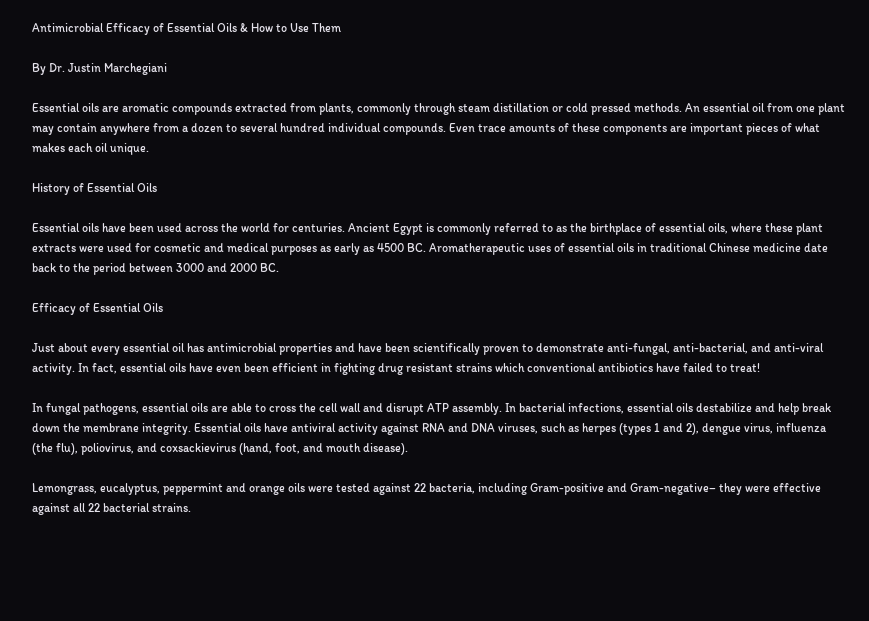Antimicrobial Efficacy of Essential Oils & How to Use Them

By Dr. Justin Marchegiani

Essential oils are aromatic compounds extracted from plants, commonly through steam distillation or cold pressed methods. An essential oil from one plant may contain anywhere from a dozen to several hundred individual compounds. Even trace amounts of these components are important pieces of what makes each oil unique.

History of Essential Oils

Essential oils have been used across the world for centuries. Ancient Egypt is commonly referred to as the birthplace of essential oils, where these plant extracts were used for cosmetic and medical purposes as early as 4500 BC. Aromatherapeutic uses of essential oils in traditional Chinese medicine date back to the period between 3000 and 2000 BC.

Efficacy of Essential Oils

Just about every essential oil has antimicrobial properties and have been scientifically proven to demonstrate anti-fungal, anti-bacterial, and anti-viral activity. In fact, essential oils have even been efficient in fighting drug resistant strains which conventional antibiotics have failed to treat!

In fungal pathogens, essential oils are able to cross the cell wall and disrupt ATP assembly. In bacterial infections, essential oils destabilize and help break down the membrane integrity. Essential oils have antiviral activity against RNA and DNA viruses, such as herpes (types 1 and 2), dengue virus, influenza (the flu), poliovirus, and coxsackievirus (hand, foot, and mouth disease).

Lemongrass, eucalyptus, peppermint and orange oils were tested against 22 bacteria, including Gram-positive and Gram-negative– they were effective against all 22 bacterial strains.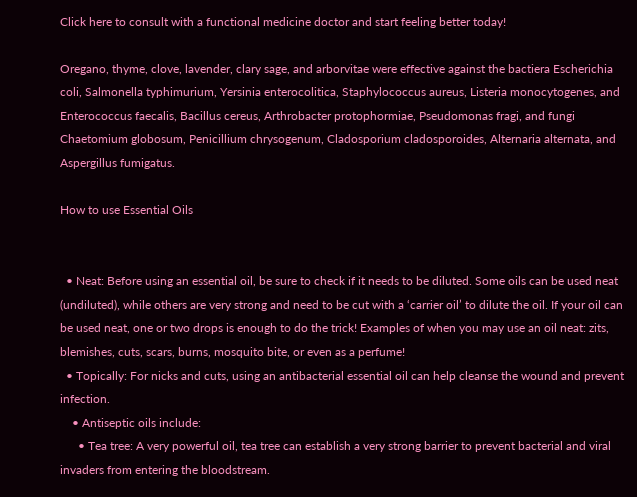Click here to consult with a functional medicine doctor and start feeling better today!

Oregano, thyme, clove, lavender, clary sage, and arborvitae were effective against the bactiera Escherichia coli, Salmonella typhimurium, Yersinia enterocolitica, Staphylococcus aureus, Listeria monocytogenes, and Enterococcus faecalis, Bacillus cereus, Arthrobacter protophormiae, Pseudomonas fragi, and fungi Chaetomium globosum, Penicillium chrysogenum, Cladosporium cladosporoides, Alternaria alternata, and Aspergillus fumigatus.

How to use Essential Oils


  • Neat: Before using an essential oil, be sure to check if it needs to be diluted. Some oils can be used neat (undiluted), while others are very strong and need to be cut with a ‘carrier oil’ to dilute the oil. If your oil can be used neat, one or two drops is enough to do the trick! Examples of when you may use an oil neat: zits, blemishes, cuts, scars, burns, mosquito bite, or even as a perfume!
  • Topically: For nicks and cuts, using an antibacterial essential oil can help cleanse the wound and prevent infection.
    • Antiseptic oils include:
      • Tea tree: A very powerful oil, tea tree can establish a very strong barrier to prevent bacterial and viral invaders from entering the bloodstream.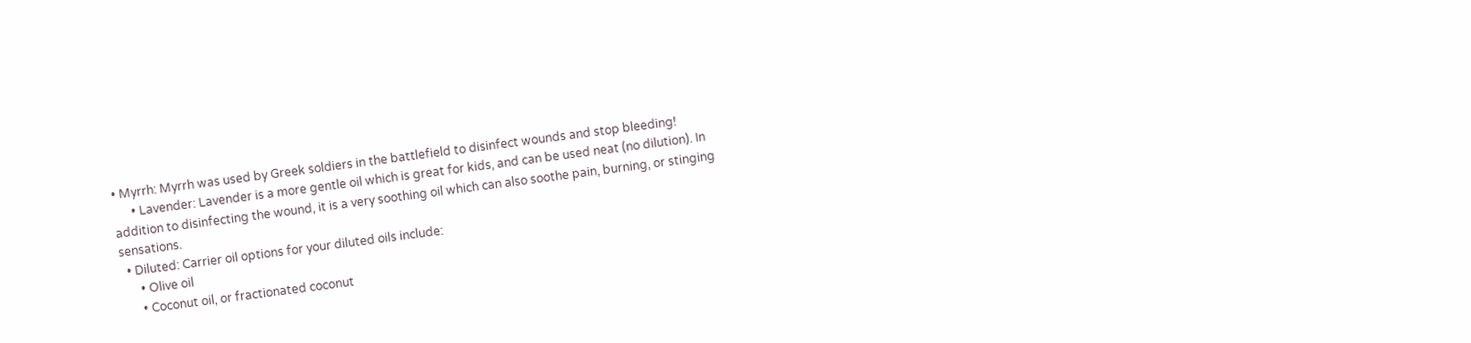• Myrrh: Myrrh was used by Greek soldiers in the battlefield to disinfect wounds and stop bleeding!
      • Lavender: Lavender is a more gentle oil which is great for kids, and can be used neat (no dilution). In addition to disinfecting the wound, it is a very soothing oil which can also soothe pain, burning, or stinging sensations.
  • Diluted: Carrier oil options for your diluted oils include:
      • Olive oil
      • Coconut oil, or fractionated coconut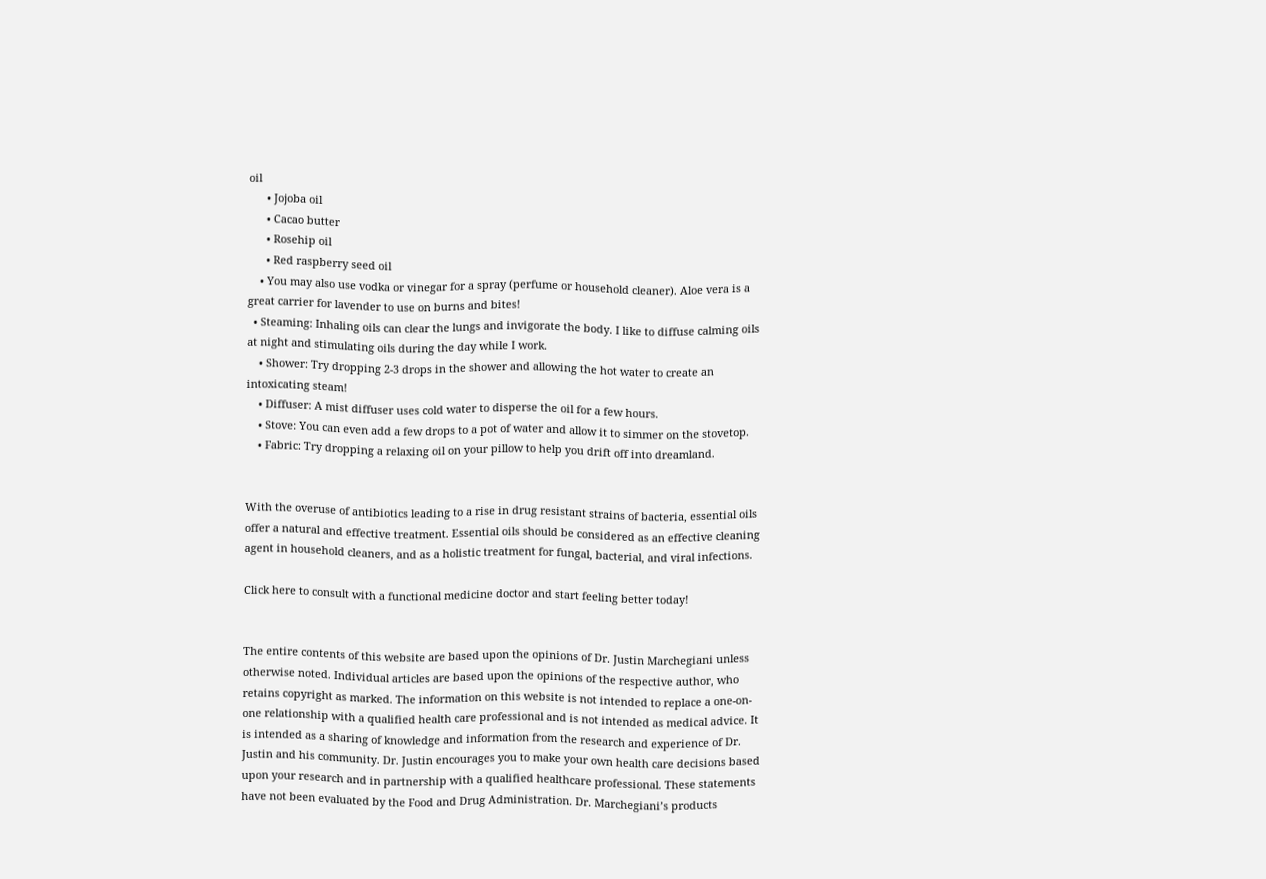oil
      • Jojoba oil
      • Cacao butter
      • Rosehip oil
      • Red raspberry seed oil
    • You may also use vodka or vinegar for a spray (perfume or household cleaner). Aloe vera is a great carrier for lavender to use on burns and bites!
  • Steaming: Inhaling oils can clear the lungs and invigorate the body. I like to diffuse calming oils at night and stimulating oils during the day while I work.
    • Shower: Try dropping 2-3 drops in the shower and allowing the hot water to create an intoxicating steam!
    • Diffuser: A mist diffuser uses cold water to disperse the oil for a few hours.
    • Stove: You can even add a few drops to a pot of water and allow it to simmer on the stovetop.
    • Fabric: Try dropping a relaxing oil on your pillow to help you drift off into dreamland.


With the overuse of antibiotics leading to a rise in drug resistant strains of bacteria, essential oils offer a natural and effective treatment. Essential oils should be considered as an effective cleaning agent in household cleaners, and as a holistic treatment for fungal, bacterial, and viral infections.

Click here to consult with a functional medicine doctor and start feeling better today!


The entire contents of this website are based upon the opinions of Dr. Justin Marchegiani unless otherwise noted. Individual articles are based upon the opinions of the respective author, who retains copyright as marked. The information on this website is not intended to replace a one-on-one relationship with a qualified health care professional and is not intended as medical advice. It is intended as a sharing of knowledge and information from the research and experience of Dr. Justin and his community. Dr. Justin encourages you to make your own health care decisions based upon your research and in partnership with a qualified healthcare professional. These statements have not been evaluated by the Food and Drug Administration. Dr. Marchegiani’s products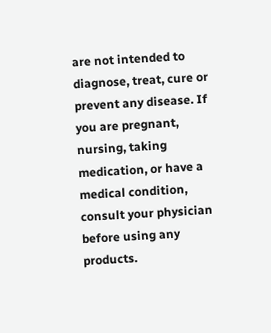are not intended to diagnose, treat, cure or prevent any disease. If you are pregnant, nursing, taking medication, or have a medical condition, consult your physician before using any products.